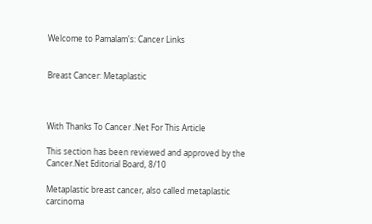Welcome to Pamalam's: Cancer Links


Breast Cancer: Metaplastic



With Thanks To Cancer .Net For This Article

This section has been reviewed and approved by the Cancer.Net Editorial Board, 8/10

Metaplastic breast cancer, also called metaplastic carcinoma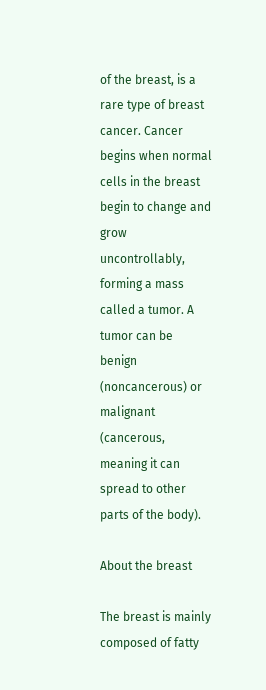of the breast, is a rare type of breast cancer. Cancer begins when normal cells in the breast begin to change and grow uncontrollably, forming a mass called a tumor. A tumor can be benign (noncancerous) or malignant (cancerous, meaning it can spread to other parts of the body).

About the breast

The breast is mainly composed of fatty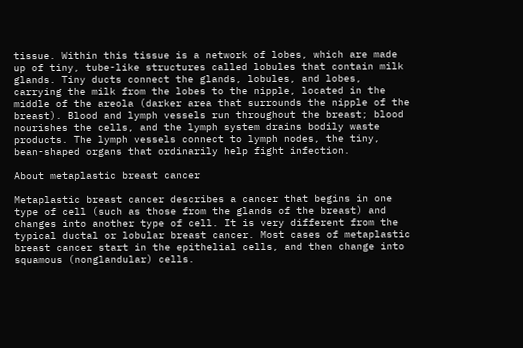tissue. Within this tissue is a network of lobes, which are made up of tiny, tube-like structures called lobules that contain milk glands. Tiny ducts connect the glands, lobules, and lobes, carrying the milk from the lobes to the nipple, located in the middle of the areola (darker area that surrounds the nipple of the breast). Blood and lymph vessels run throughout the breast; blood nourishes the cells, and the lymph system drains bodily waste products. The lymph vessels connect to lymph nodes, the tiny, bean-shaped organs that ordinarily help fight infection.

About metaplastic breast cancer

Metaplastic breast cancer describes a cancer that begins in one type of cell (such as those from the glands of the breast) and changes into another type of cell. It is very different from the typical ductal or lobular breast cancer. Most cases of metaplastic breast cancer start in the epithelial cells, and then change into squamous (nonglandular) cells.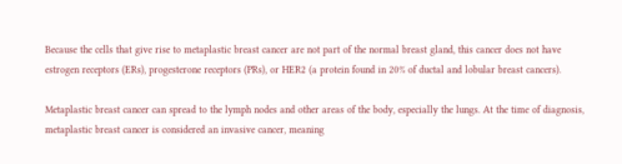Because the cells that give rise to metaplastic breast cancer are not part of the normal breast gland, this cancer does not have estrogen receptors (ERs), progesterone receptors (PRs), or HER2 (a protein found in 20% of ductal and lobular breast cancers).

Metaplastic breast cancer can spread to the lymph nodes and other areas of the body, especially the lungs. At the time of diagnosis, metaplastic breast cancer is considered an invasive cancer, meaning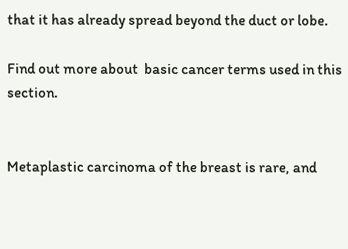that it has already spread beyond the duct or lobe.

Find out more about  basic cancer terms used in this section.


Metaplastic carcinoma of the breast is rare, and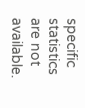specific statistics are not available.